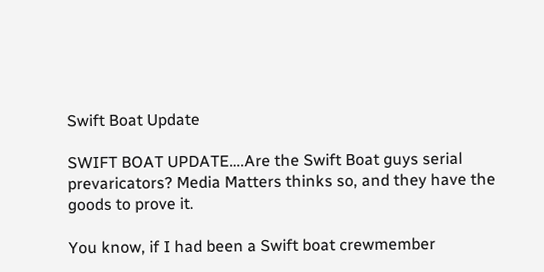Swift Boat Update

SWIFT BOAT UPDATE….Are the Swift Boat guys serial prevaricators? Media Matters thinks so, and they have the goods to prove it.

You know, if I had been a Swift boat crewmember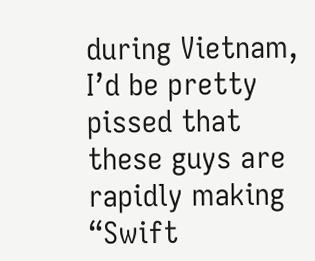during Vietnam, I’d be pretty pissed that these guys are rapidly making “Swift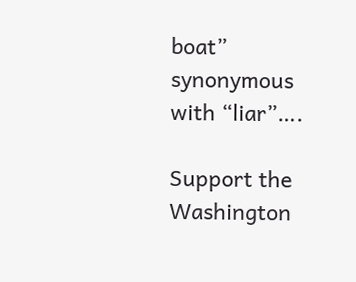boat” synonymous with “liar”….

Support the Washington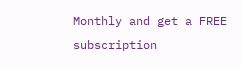Monthly and get a FREE subscription